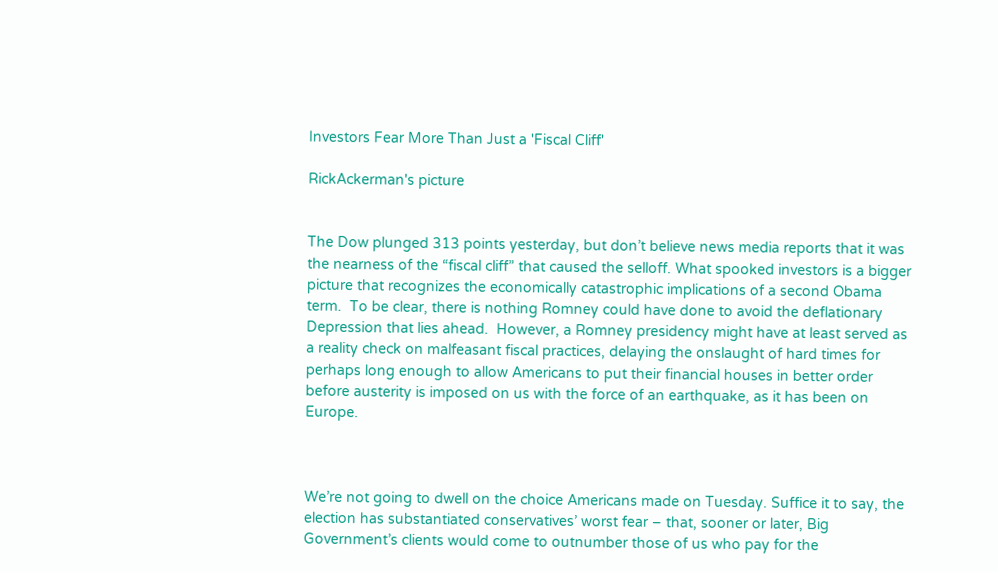Investors Fear More Than Just a 'Fiscal Cliff'

RickAckerman's picture


The Dow plunged 313 points yesterday, but don’t believe news media reports that it was the nearness of the “fiscal cliff” that caused the selloff. What spooked investors is a bigger picture that recognizes the economically catastrophic implications of a second Obama term.  To be clear, there is nothing Romney could have done to avoid the deflationary Depression that lies ahead.  However, a Romney presidency might have at least served as a reality check on malfeasant fiscal practices, delaying the onslaught of hard times for perhaps long enough to allow Americans to put their financial houses in better order before austerity is imposed on us with the force of an earthquake, as it has been on Europe.



We’re not going to dwell on the choice Americans made on Tuesday. Suffice it to say, the election has substantiated conservatives’ worst fear – that, sooner or later, Big Government’s clients would come to outnumber those of us who pay for the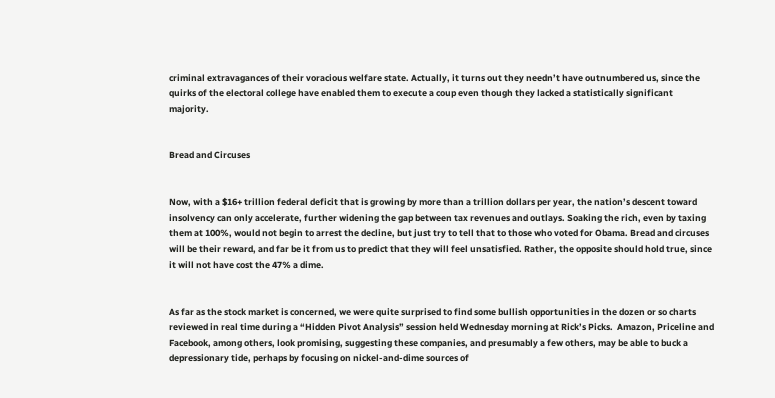criminal extravagances of their voracious welfare state. Actually, it turns out they needn’t have outnumbered us, since the quirks of the electoral college have enabled them to execute a coup even though they lacked a statistically significant majority.


Bread and Circuses


Now, with a $16+ trillion federal deficit that is growing by more than a trillion dollars per year, the nation’s descent toward insolvency can only accelerate, further widening the gap between tax revenues and outlays. Soaking the rich, even by taxing them at 100%, would not begin to arrest the decline, but just try to tell that to those who voted for Obama. Bread and circuses will be their reward, and far be it from us to predict that they will feel unsatisfied. Rather, the opposite should hold true, since it will not have cost the 47% a dime.


As far as the stock market is concerned, we were quite surprised to find some bullish opportunities in the dozen or so charts reviewed in real time during a “Hidden Pivot Analysis” session held Wednesday morning at Rick’s Picks.  Amazon, Priceline and Facebook, among others, look promising, suggesting these companies, and presumably a few others, may be able to buck a depressionary tide, perhaps by focusing on nickel-and-dime sources of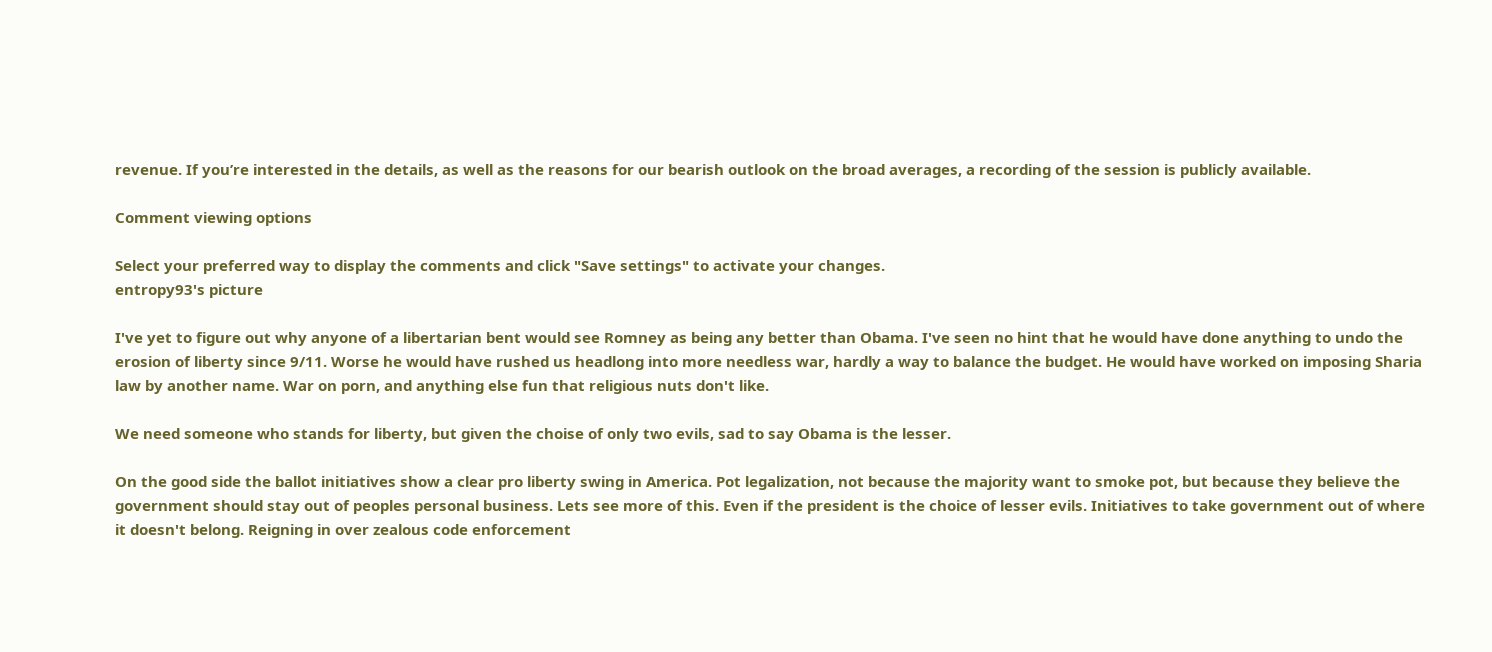revenue. If you’re interested in the details, as well as the reasons for our bearish outlook on the broad averages, a recording of the session is publicly available.

Comment viewing options

Select your preferred way to display the comments and click "Save settings" to activate your changes.
entropy93's picture

I've yet to figure out why anyone of a libertarian bent would see Romney as being any better than Obama. I've seen no hint that he would have done anything to undo the erosion of liberty since 9/11. Worse he would have rushed us headlong into more needless war, hardly a way to balance the budget. He would have worked on imposing Sharia law by another name. War on porn, and anything else fun that religious nuts don't like.

We need someone who stands for liberty, but given the choise of only two evils, sad to say Obama is the lesser.

On the good side the ballot initiatives show a clear pro liberty swing in America. Pot legalization, not because the majority want to smoke pot, but because they believe the government should stay out of peoples personal business. Lets see more of this. Even if the president is the choice of lesser evils. Initiatives to take government out of where it doesn't belong. Reigning in over zealous code enforcement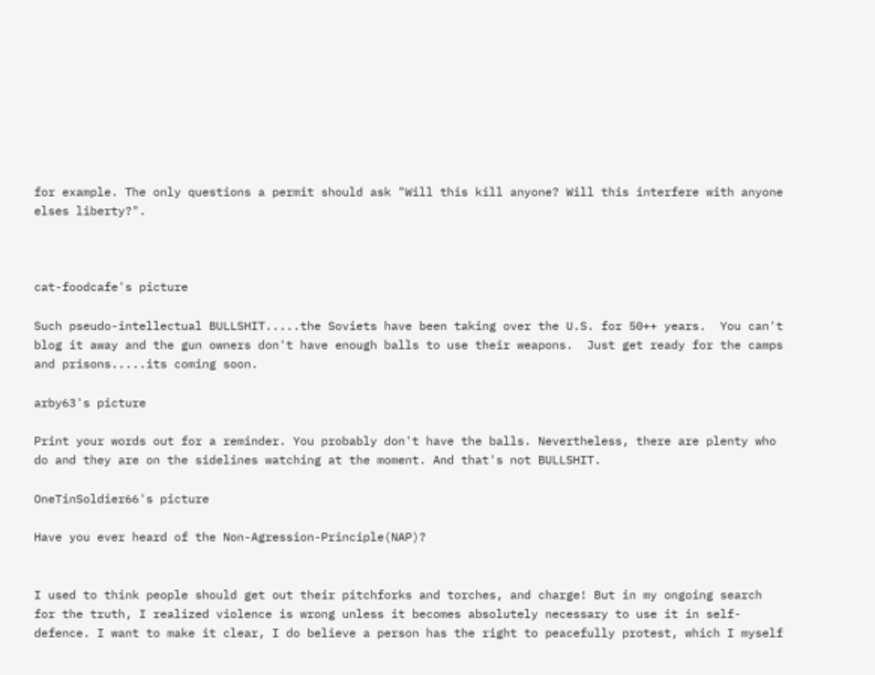for example. The only questions a permit should ask "Will this kill anyone? Will this interfere with anyone elses liberty?".



cat-foodcafe's picture

Such pseudo-intellectual BULLSHIT.....the Soviets have been taking over the U.S. for 50++ years.  You can't blog it away and the gun owners don't have enough balls to use their weapons.  Just get ready for the camps and prisons.....its coming soon.

arby63's picture

Print your words out for a reminder. You probably don't have the balls. Nevertheless, there are plenty who do and they are on the sidelines watching at the moment. And that's not BULLSHIT.

OneTinSoldier66's picture

Have you ever heard of the Non-Agression-Principle(NAP)?


I used to think people should get out their pitchforks and torches, and charge! But in my ongoing search for the truth, I realized violence is wrong unless it becomes absolutely necessary to use it in self-defence. I want to make it clear, I do believe a person has the right to peacefully protest, which I myself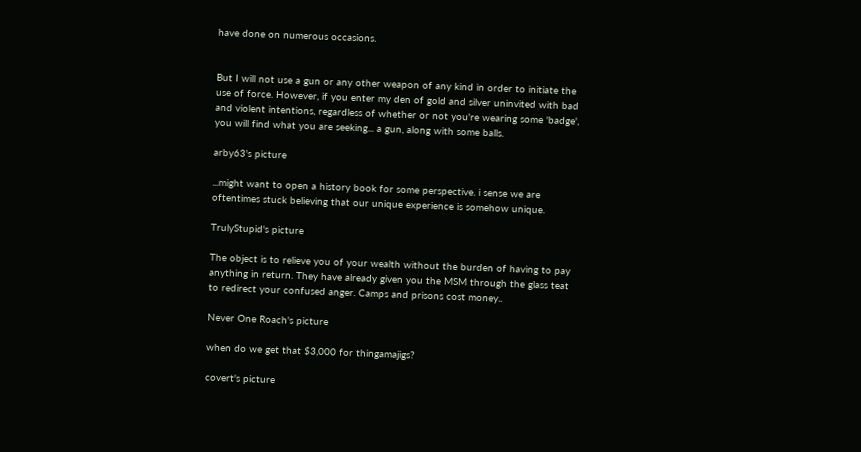have done on numerous occasions.


But I will not use a gun or any other weapon of any kind in order to initiate the use of force. However, if you enter my den of gold and silver uninvited with bad and violent intentions, regardless of whether or not you're wearing some 'badge', you will find what you are seeking... a gun, along with some balls.

arby63's picture

...might want to open a history book for some perspective. i sense we are oftentimes stuck believing that our unique experience is somehow unique.

TrulyStupid's picture

The object is to relieve you of your wealth without the burden of having to pay anything in return. They have already given you the MSM through the glass teat to redirect your confused anger. Camps and prisons cost money..

Never One Roach's picture

when do we get that $3,000 for thingamajigs?

covert's picture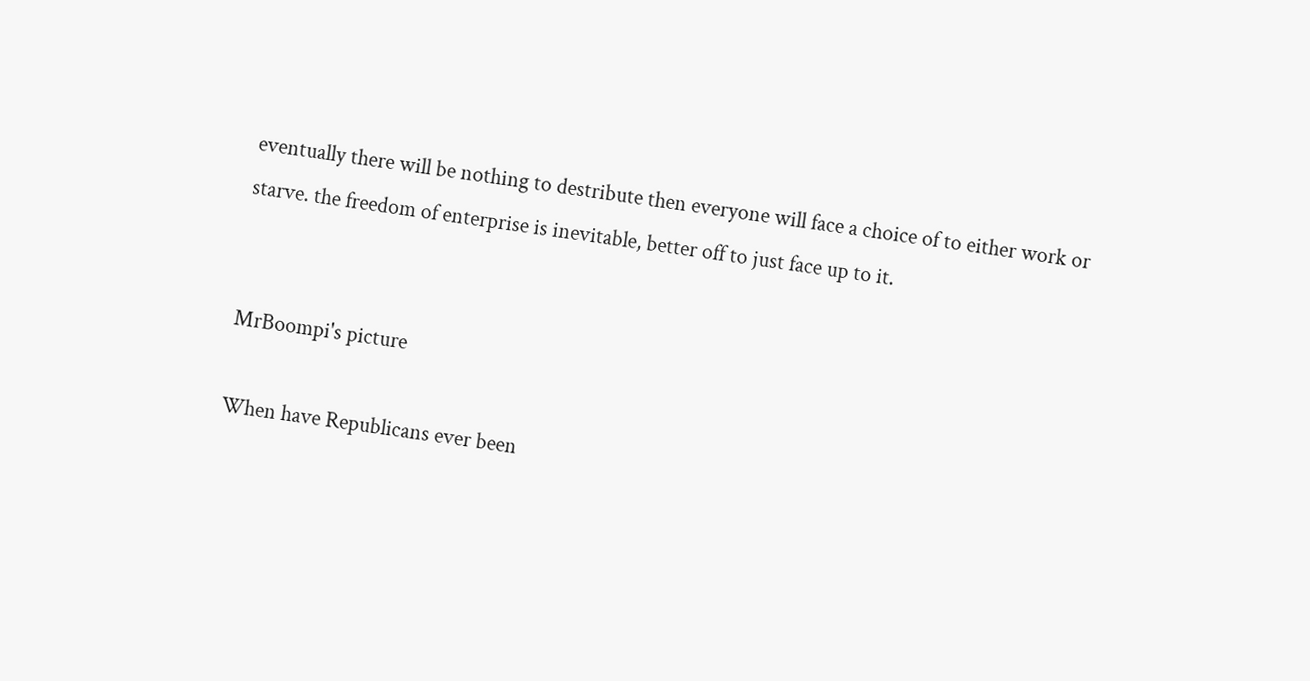eventually there will be nothing to destribute then everyone will face a choice of to either work or starve. the freedom of enterprise is inevitable, better off to just face up to it.


MrBoompi's picture

When have Republicans ever been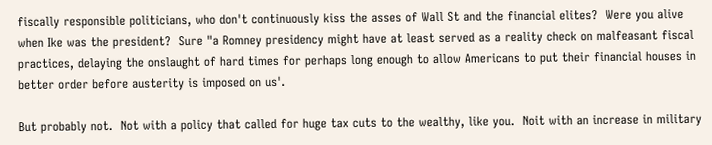fiscally responsible politicians, who don't continuously kiss the asses of Wall St and the financial elites?  Were you alive when Ike was the president?  Sure "a Romney presidency might have at least served as a reality check on malfeasant fiscal practices, delaying the onslaught of hard times for perhaps long enough to allow Americans to put their financial houses in better order before austerity is imposed on us'.

But probably not.  Not with a policy that called for huge tax cuts to the wealthy, like you.  Noit with an increase in military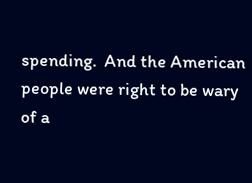spending.  And the American people were right to be wary of a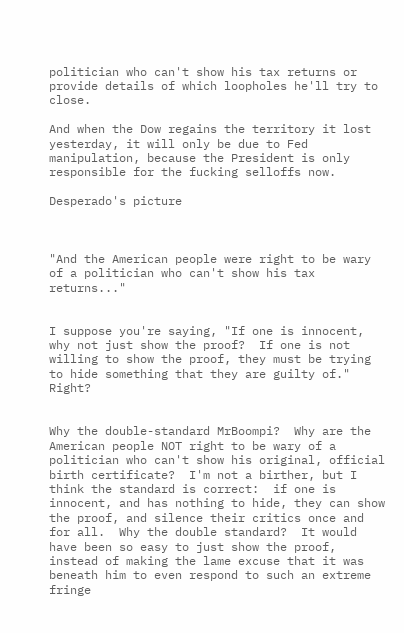politician who can't show his tax returns or provide details of which loopholes he'll try to close.

And when the Dow regains the territory it lost yesterday, it will only be due to Fed manipulation, because the President is only responsible for the fucking selloffs now.

Desperado's picture



"And the American people were right to be wary of a politician who can't show his tax returns..."


I suppose you're saying, "If one is innocent, why not just show the proof?  If one is not willing to show the proof, they must be trying to hide something that they are guilty of."  Right?


Why the double-standard MrBoompi?  Why are the American people NOT right to be wary of a politician who can't show his original, official birth certificate?  I'm not a birther, but I think the standard is correct:  if one is innocent, and has nothing to hide, they can show the proof, and silence their critics once and for all.  Why the double standard?  It would have been so easy to just show the proof, instead of making the lame excuse that it was beneath him to even respond to such an extreme fringe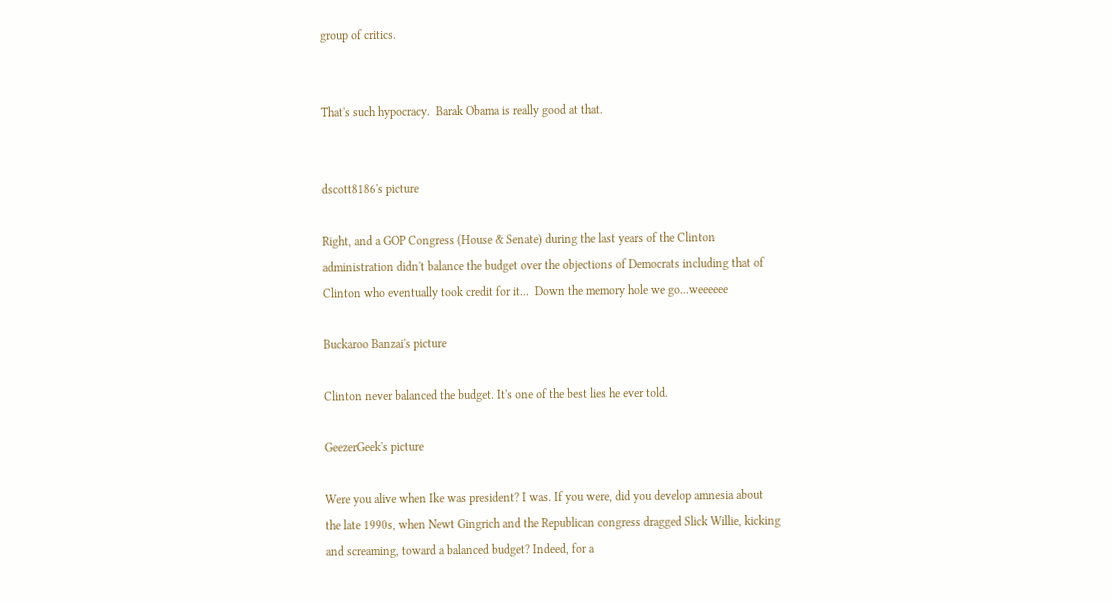group of critics.


That's such hypocracy.  Barak Obama is really good at that.


dscott8186's picture

Right, and a GOP Congress (House & Senate) during the last years of the Clinton administration didn't balance the budget over the objections of Democrats including that of Clinton who eventually took credit for it...  Down the memory hole we go...weeeeee

Buckaroo Banzai's picture

Clinton never balanced the budget. It's one of the best lies he ever told.

GeezerGeek's picture

Were you alive when Ike was president? I was. If you were, did you develop amnesia about the late 1990s, when Newt Gingrich and the Republican congress dragged Slick Willie, kicking and screaming, toward a balanced budget? Indeed, for a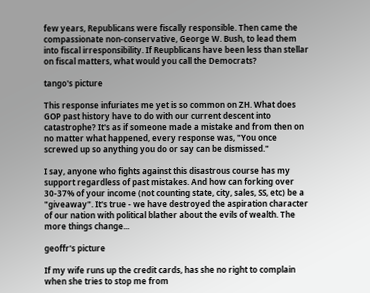few years, Republicans were fiscally responsible. Then came the compassionate non-conservative, George W. Bush, to lead them into fiscal irresponsibility. If Reupblicans have been less than stellar on fiscal matters, what would you call the Democrats?

tango's picture

This response infuriates me yet is so common on ZH. What does GOP past history have to do with our current descent into catastrophe? It's as if someone made a mistake and from then on no matter what happened, every response was, "You once screwed up so anything you do or say can be dismissed."

I say, anyone who fights against this disastrous course has my support regardless of past mistakes. And how can forking over 30-37% of your income (not counting state, city, sales, SS, etc) be a "giveaway". It's true - we have destroyed the aspiration character of our nation with political blather about the evils of wealth. The more things change...

geoffr's picture

If my wife runs up the credit cards, has she no right to complain when she tries to stop me from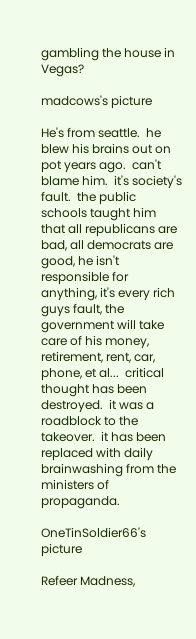gambling the house in Vegas?

madcows's picture

He's from seattle.  he blew his brains out on pot years ago.  can't blame him.  it's society's fault.  the public schools taught him that all republicans are bad, all democrats are good, he isn't responsible for anything, it's every rich guys fault, the government will take care of his money, retirement, rent, car, phone, et al...  critical thought has been destroyed.  it was a roadblock to the takeover.  it has been replaced with daily brainwashing from the ministers of propaganda.

OneTinSoldier66's picture

Refeer Madness,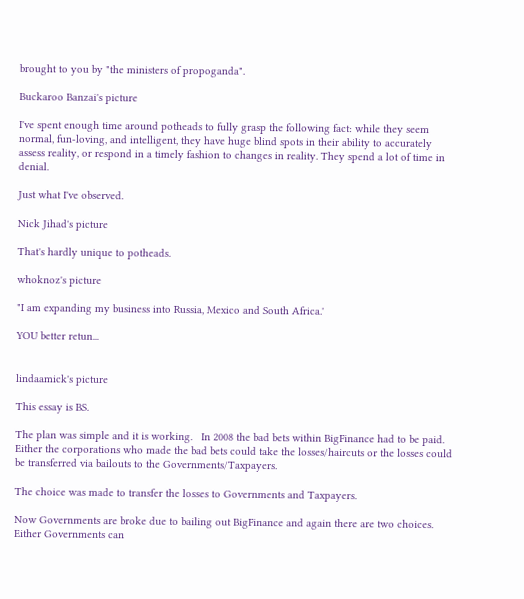brought to you by "the ministers of propoganda".

Buckaroo Banzai's picture

I've spent enough time around potheads to fully grasp the following fact: while they seem normal, fun-loving, and intelligent, they have huge blind spots in their ability to accurately assess reality, or respond in a timely fashion to changes in reality. They spend a lot of time in denial.

Just what I've observed.

Nick Jihad's picture

That's hardly unique to potheads.

whoknoz's picture

"I am expanding my business into Russia, Mexico and South Africa.'

YOU better retun...


lindaamick's picture

This essay is BS.

The plan was simple and it is working.   In 2008 the bad bets within BigFinance had to be paid.  Either the corporations who made the bad bets could take the losses/haircuts or the losses could be transferred via bailouts to the Governments/Taxpayers.

The choice was made to transfer the losses to Governments and Taxpayers.

Now Governments are broke due to bailing out BigFinance and again there are two choices.  Either Governments can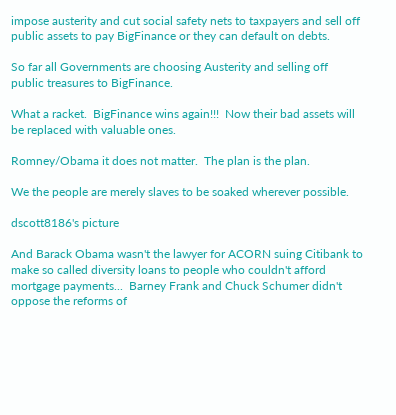impose austerity and cut social safety nets to taxpayers and sell off public assets to pay BigFinance or they can default on debts.

So far all Governments are choosing Austerity and selling off public treasures to BigFinance.

What a racket.  BigFinance wins again!!!  Now their bad assets will be replaced with valuable ones.

Romney/Obama it does not matter.  The plan is the plan.

We the people are merely slaves to be soaked wherever possible.

dscott8186's picture

And Barack Obama wasn't the lawyer for ACORN suing Citibank to make so called diversity loans to people who couldn't afford mortgage payments...  Barney Frank and Chuck Schumer didn't oppose the reforms of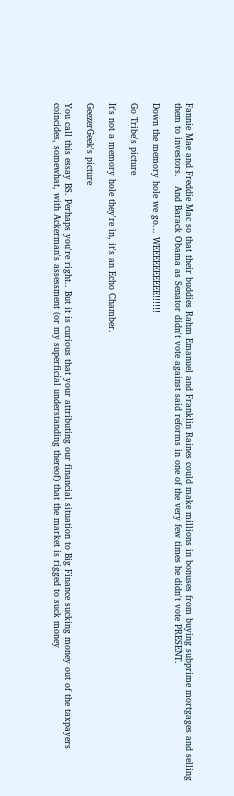Fannie Mae and Freddie Mac so that their buddies Rahm Emanuel and Franklin Raines could make millions in bonuses from buying subprime mortgages and selling them to investors.   And Barack Obama as Senator didn't vote against said reforms in one of the very few times he didn't vote PRESENT.

Down the memory hole we go... WEEEEEEEEEE!!!!!!

Go Tribe's picture

It's not a memory hole they're in, it's an Echo Chamber.

GeezerGeek's picture

You call this essay BS. Perhaps you're right.. But it is curious that your attributing our financial situation to Big Finance sucking money out of the taxpayers coincides, somewhat, with Ackerman's assessment (or my superficial understanding thereof) that the market is rigged to suck money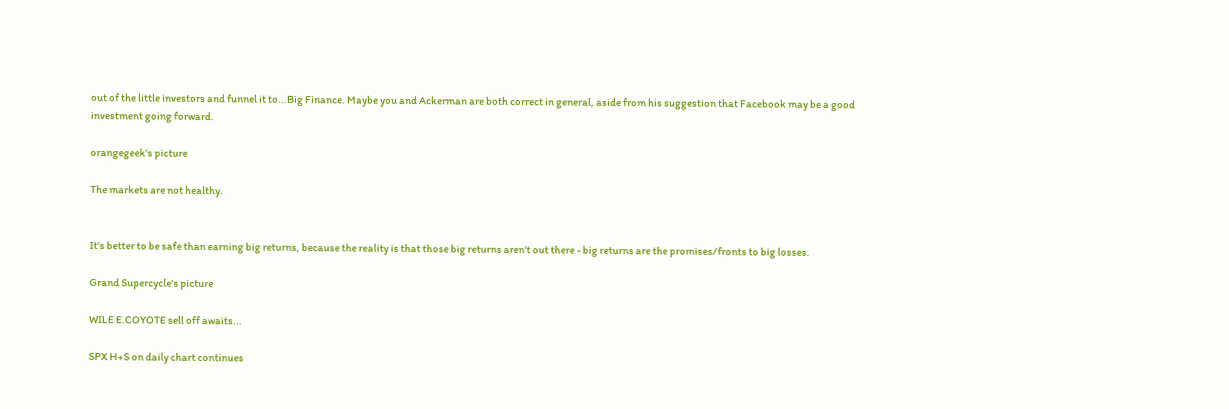out of the little investors and funnel it to...Big Finance. Maybe you and Ackerman are both correct in general, aside from his suggestion that Facebook may be a good investment going forward.

orangegeek's picture

The markets are not healthy.


It's better to be safe than earning big returns, because the reality is that those big returns aren't out there - big returns are the promises/fronts to big losses.

Grand Supercycle's picture

WILE E.COYOTE sell off awaits...

SPX H+S on daily chart continues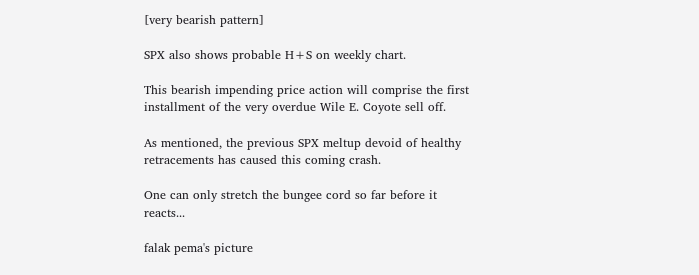[very bearish pattern]

SPX also shows probable H+S on weekly chart.

This bearish impending price action will comprise the first installment of the very overdue Wile E. Coyote sell off.

As mentioned, the previous SPX meltup devoid of healthy retracements has caused this coming crash.

One can only stretch the bungee cord so far before it reacts...

falak pema's picture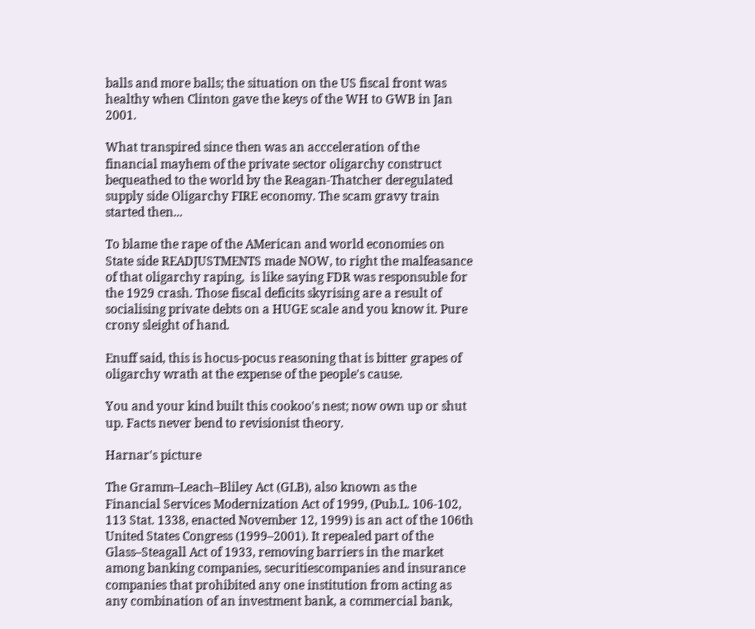balls and more balls; the situation on the US fiscal front was healthy when Clinton gave the keys of the WH to GWB in Jan 2001.

What transpired since then was an accceleration of the financial mayhem of the private sector oligarchy construct bequeathed to the world by the Reagan-Thatcher deregulated supply side Oligarchy FIRE economy. The scam gravy train started then...

To blame the rape of the AMerican and world economies on State side READJUSTMENTS made NOW, to right the malfeasance of that oligarchy raping,  is like saying FDR was responsuble for the 1929 crash. Those fiscal deficits skyrising are a result of socialising private debts on a HUGE scale and you know it. Pure crony sleight of hand.

Enuff said, this is hocus-pocus reasoning that is bitter grapes of oligarchy wrath at the expense of the people's cause.

You and your kind built this cookoo's nest; now own up or shut up. Facts never bend to revisionist theory.

Harnar's picture

The Gramm–Leach–Bliley Act (GLB), also known as the Financial Services Modernization Act of 1999, (Pub.L. 106-102, 113 Stat. 1338, enacted November 12, 1999) is an act of the 106th United States Congress (1999–2001). It repealed part of the Glass–Steagall Act of 1933, removing barriers in the market among banking companies, securitiescompanies and insurance companies that prohibited any one institution from acting as any combination of an investment bank, a commercial bank,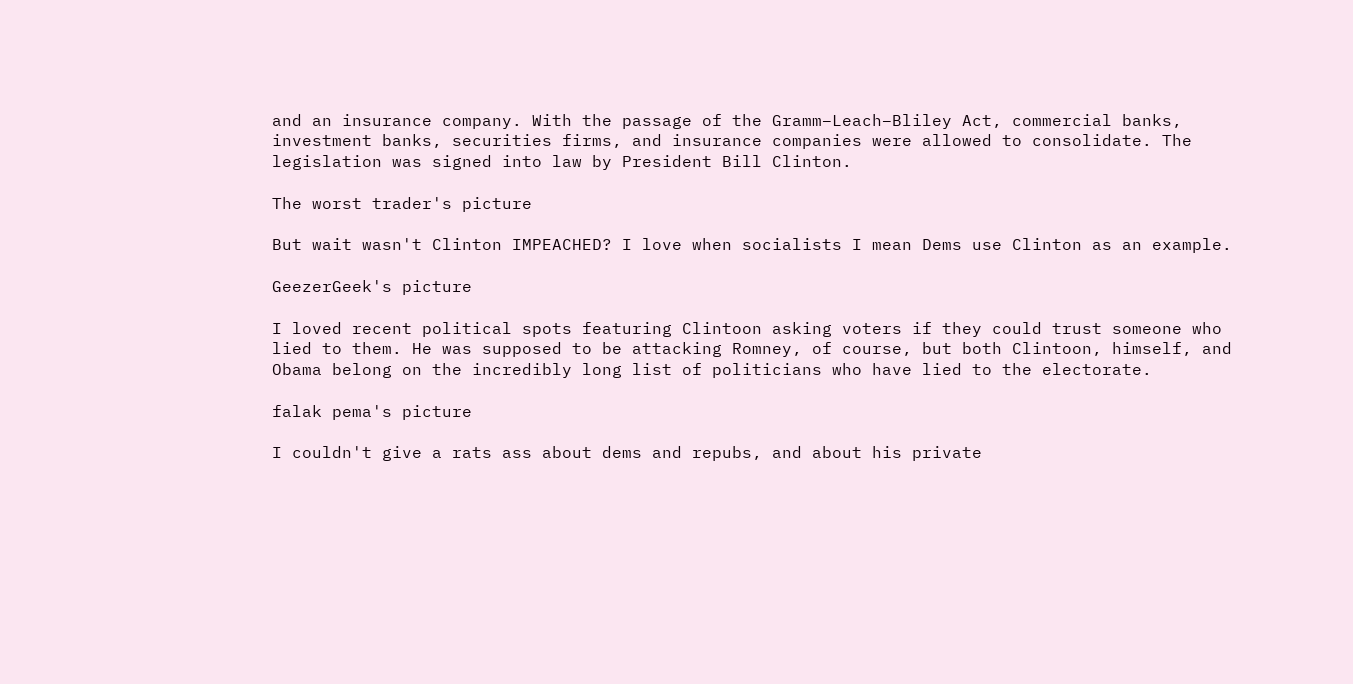and an insurance company. With the passage of the Gramm–Leach–Bliley Act, commercial banks, investment banks, securities firms, and insurance companies were allowed to consolidate. The legislation was signed into law by President Bill Clinton.

The worst trader's picture

But wait wasn't Clinton IMPEACHED? I love when socialists I mean Dems use Clinton as an example.

GeezerGeek's picture

I loved recent political spots featuring Clintoon asking voters if they could trust someone who lied to them. He was supposed to be attacking Romney, of course, but both Clintoon, himself, and Obama belong on the incredibly long list of politicians who have lied to the electorate.

falak pema's picture

I couldn't give a rats ass about dems and repubs, and about his private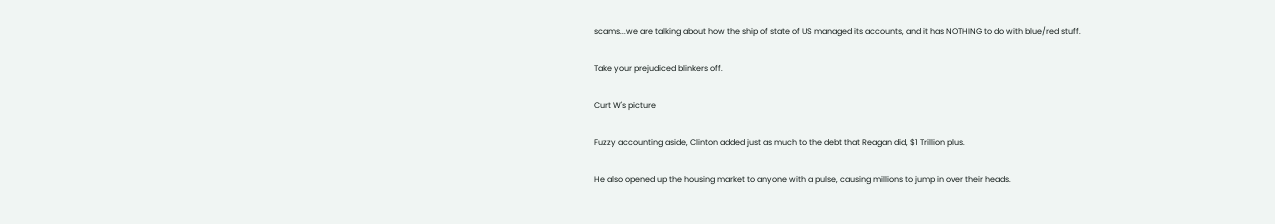scams...we are talking about how the ship of state of US managed its accounts, and it has NOTHING to do with blue/red stuff.

Take your prejudiced blinkers off.

Curt W's picture

Fuzzy accounting aside, Clinton added just as much to the debt that Reagan did, $1 Trillion plus.

He also opened up the housing market to anyone with a pulse, causing millions to jump in over their heads.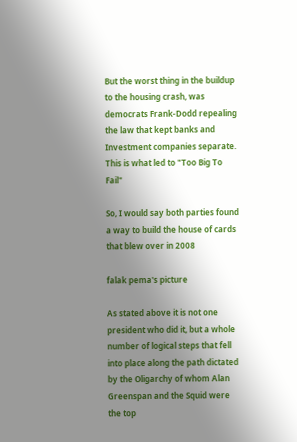But the worst thing in the buildup to the housing crash, was democrats Frank-Dodd repealing the law that kept banks and Investment companies separate.  This is what led to "Too Big To Fail"

So, I would say both parties found a way to build the house of cards that blew over in 2008

falak pema's picture

As stated above it is not one president who did it, but a whole number of logical steps that fell into place along the path dictated by the Oligarchy of whom Alan Greenspan and the Squid were the top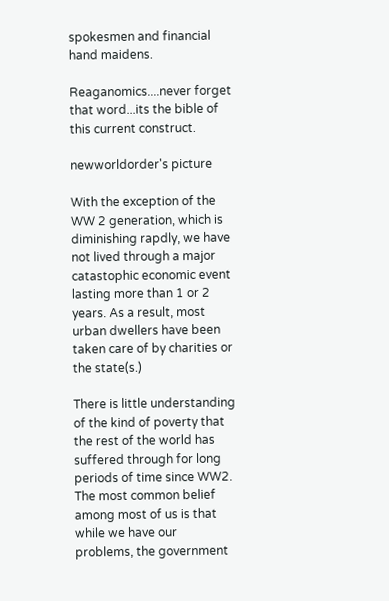spokesmen and financial hand maidens.

Reaganomics....never forget that word...its the bible of this current construct.

newworldorder's picture

With the exception of the WW 2 generation, which is diminishing rapdly, we have not lived through a major catastophic economic event lasting more than 1 or 2 years. As a result, most urban dwellers have been taken care of by charities or the state(s.)

There is little understanding of the kind of poverty that the rest of the world has suffered through for long periods of time since WW2. The most common belief among most of us is that while we have our problems, the government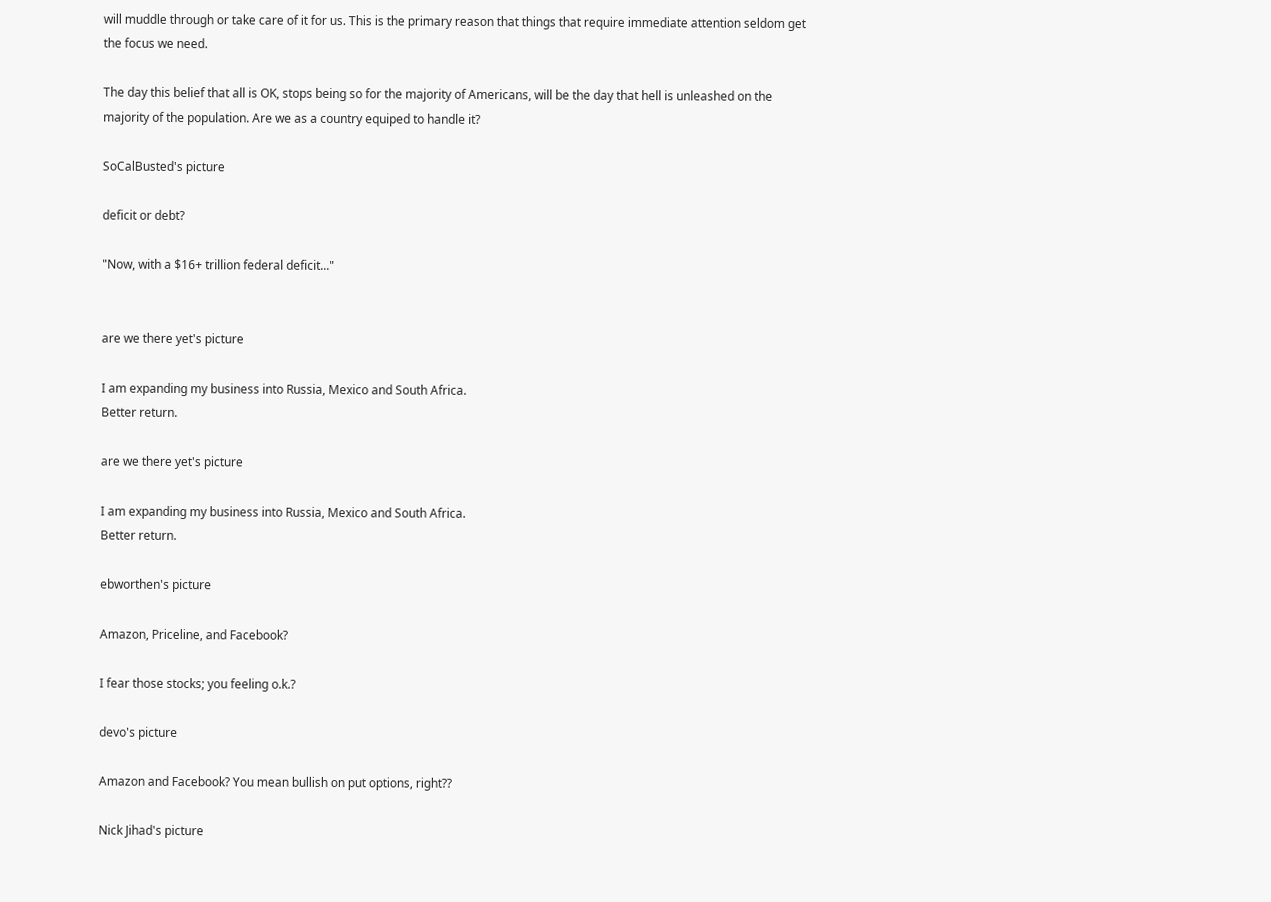will muddle through or take care of it for us. This is the primary reason that things that require immediate attention seldom get the focus we need.

The day this belief that all is OK, stops being so for the majority of Americans, will be the day that hell is unleashed on the majority of the population. Are we as a country equiped to handle it?

SoCalBusted's picture

deficit or debt?

"Now, with a $16+ trillion federal deficit..."


are we there yet's picture

I am expanding my business into Russia, Mexico and South Africa.
Better return.

are we there yet's picture

I am expanding my business into Russia, Mexico and South Africa.
Better return.

ebworthen's picture

Amazon, Priceline, and Facebook?

I fear those stocks; you feeling o.k.?

devo's picture

Amazon and Facebook? You mean bullish on put options, right??

Nick Jihad's picture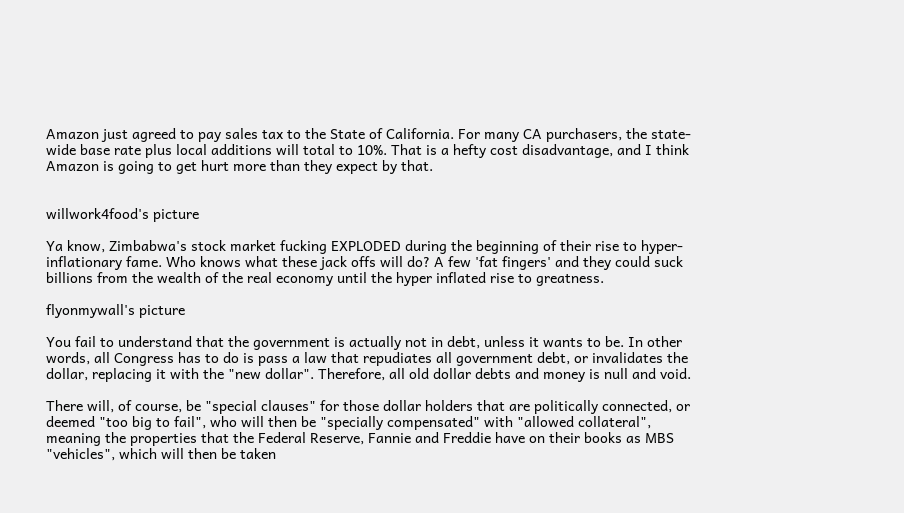Amazon just agreed to pay sales tax to the State of California. For many CA purchasers, the state-wide base rate plus local additions will total to 10%. That is a hefty cost disadvantage, and I think Amazon is going to get hurt more than they expect by that.


willwork4food's picture

Ya know, Zimbabwa's stock market fucking EXPLODED during the beginning of their rise to hyper-inflationary fame. Who knows what these jack offs will do? A few 'fat fingers' and they could suck billions from the wealth of the real economy until the hyper inflated rise to greatness.

flyonmywall's picture

You fail to understand that the government is actually not in debt, unless it wants to be. In other words, all Congress has to do is pass a law that repudiates all government debt, or invalidates the dollar, replacing it with the "new dollar". Therefore, all old dollar debts and money is null and void.

There will, of course, be "special clauses" for those dollar holders that are politically connected, or deemed "too big to fail", who will then be "specially compensated" with "allowed collateral", meaning the properties that the Federal Reserve, Fannie and Freddie have on their books as MBS "vehicles", which will then be taken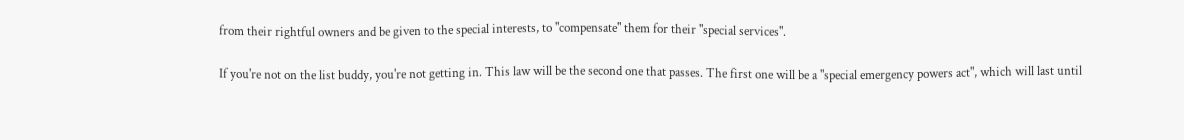from their rightful owners and be given to the special interests, to "compensate" them for their "special services".

If you're not on the list buddy, you're not getting in. This law will be the second one that passes. The first one will be a "special emergency powers act", which will last until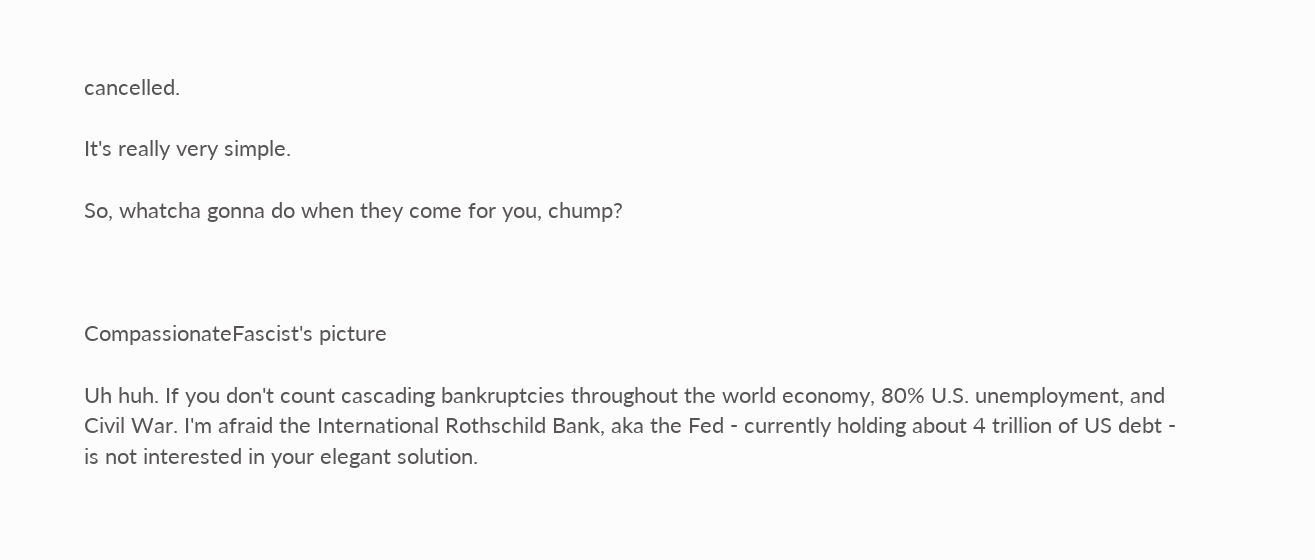cancelled.

It's really very simple.

So, whatcha gonna do when they come for you, chump?



CompassionateFascist's picture

Uh huh. If you don't count cascading bankruptcies throughout the world economy, 80% U.S. unemployment, and Civil War. I'm afraid the International Rothschild Bank, aka the Fed - currently holding about 4 trillion of US debt - is not interested in your elegant solution.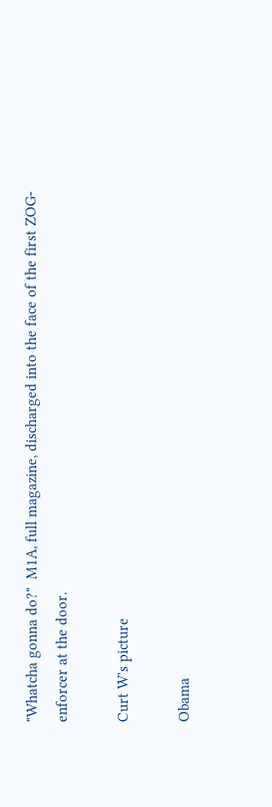"Whatcha gonna do?"  M1A, full magazine, discharged into the face of the first ZOG-enforcer at the door.

Curt W's picture

Obama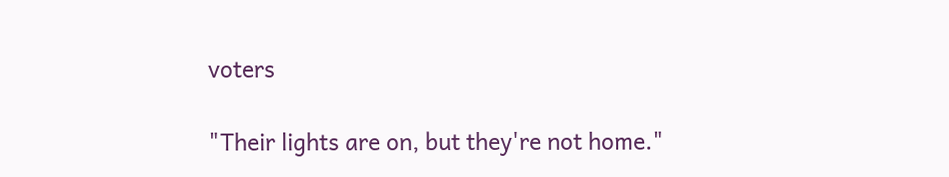voters

"Their lights are on, but they're not home."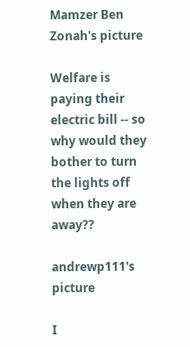Mamzer Ben Zonah's picture

Welfare is paying their electric bill -- so why would they bother to turn the lights off when they are away??

andrewp111's picture

I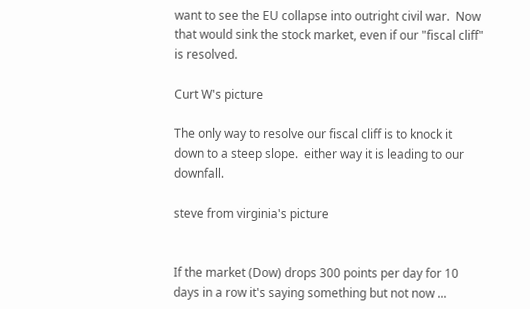want to see the EU collapse into outright civil war.  Now that would sink the stock market, even if our "fiscal cliff" is resolved.

Curt W's picture

The only way to resolve our fiscal cliff is to knock it down to a steep slope.  either way it is leading to our downfall.

steve from virginia's picture


If the market (Dow) drops 300 points per day for 10 days in a row it's saying something but not now ...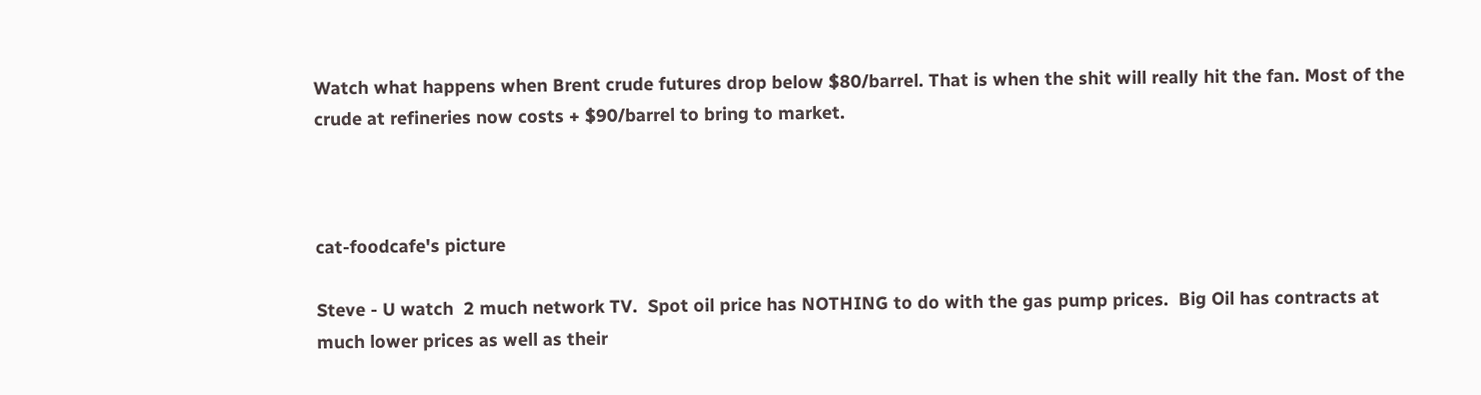Watch what happens when Brent crude futures drop below $80/barrel. That is when the shit will really hit the fan. Most of the crude at refineries now costs + $90/barrel to bring to market.



cat-foodcafe's picture

Steve - U watch  2 much network TV.  Spot oil price has NOTHING to do with the gas pump prices.  Big Oil has contracts at much lower prices as well as their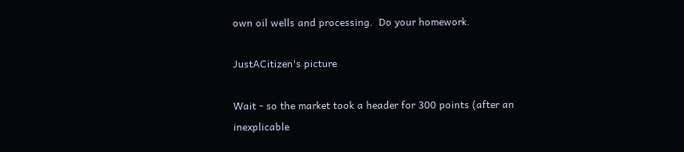own oil wells and processing.  Do your homework.

JustACitizen's picture

Wait - so the market took a header for 300 points (after an inexplicable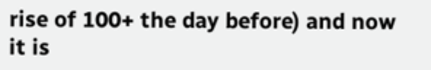rise of 100+ the day before) and now it is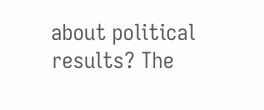about political results? The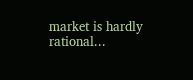market is hardly rational...